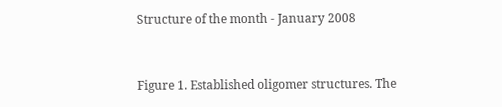Structure of the month - January 2008


Figure 1. Established oligomer structures. The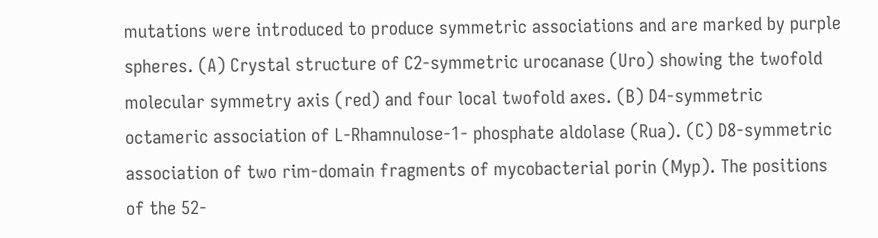mutations were introduced to produce symmetric associations and are marked by purple spheres. (A) Crystal structure of C2-symmetric urocanase (Uro) showing the twofold molecular symmetry axis (red) and four local twofold axes. (B) D4-symmetric octameric association of L-Rhamnulose-1- phosphate aldolase (Rua). (C) D8-symmetric association of two rim-domain fragments of mycobacterial porin (Myp). The positions of the 52-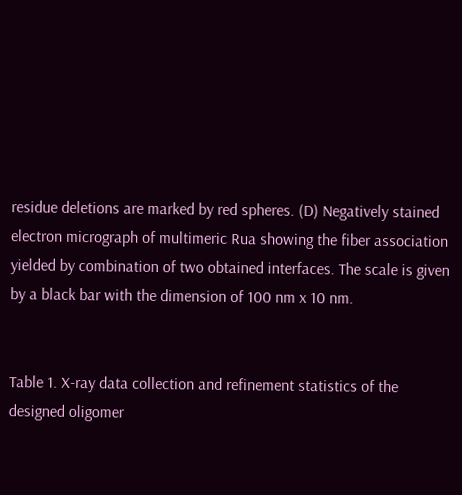residue deletions are marked by red spheres. (D) Negatively stained electron micrograph of multimeric Rua showing the fiber association yielded by combination of two obtained interfaces. The scale is given by a black bar with the dimension of 100 nm x 10 nm.


Table 1. X-ray data collection and refinement statistics of the designed oligomer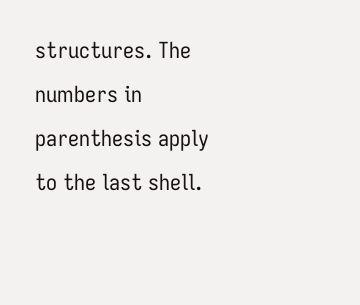structures. The numbers in parenthesis apply to the last shell.